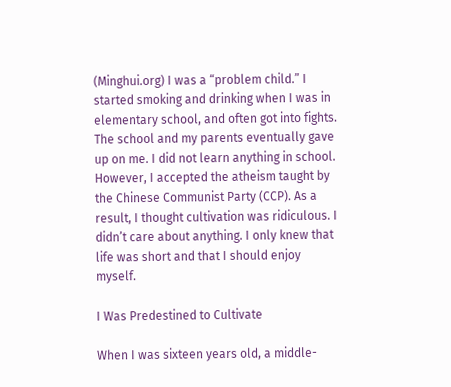(Minghui.org) I was a “problem child.” I started smoking and drinking when I was in elementary school, and often got into fights. The school and my parents eventually gave up on me. I did not learn anything in school. However, I accepted the atheism taught by the Chinese Communist Party (CCP). As a result, I thought cultivation was ridiculous. I didn’t care about anything. I only knew that life was short and that I should enjoy myself.

I Was Predestined to Cultivate

When I was sixteen years old, a middle-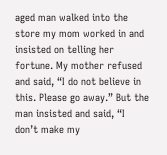aged man walked into the store my mom worked in and insisted on telling her fortune. My mother refused and said, “I do not believe in this. Please go away.” But the man insisted and said, “I don’t make my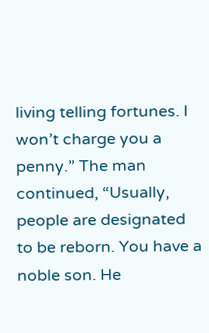living telling fortunes. I won’t charge you a penny.” The man continued, “Usually, people are designated to be reborn. You have a noble son. He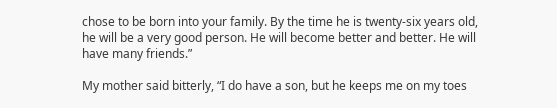chose to be born into your family. By the time he is twenty-six years old, he will be a very good person. He will become better and better. He will have many friends.”

My mother said bitterly, “I do have a son, but he keeps me on my toes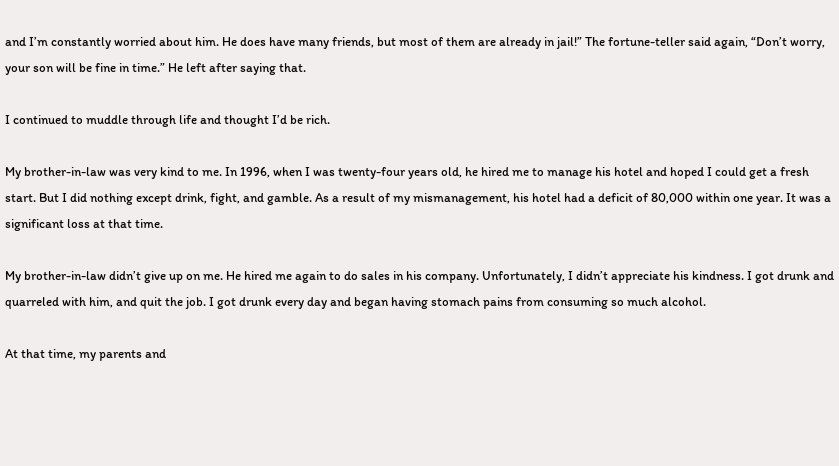and I’m constantly worried about him. He does have many friends, but most of them are already in jail!” The fortune-teller said again, “Don’t worry, your son will be fine in time.” He left after saying that.

I continued to muddle through life and thought I’d be rich.

My brother-in-law was very kind to me. In 1996, when I was twenty-four years old, he hired me to manage his hotel and hoped I could get a fresh start. But I did nothing except drink, fight, and gamble. As a result of my mismanagement, his hotel had a deficit of 80,000 within one year. It was a significant loss at that time.

My brother-in-law didn’t give up on me. He hired me again to do sales in his company. Unfortunately, I didn’t appreciate his kindness. I got drunk and quarreled with him, and quit the job. I got drunk every day and began having stomach pains from consuming so much alcohol.

At that time, my parents and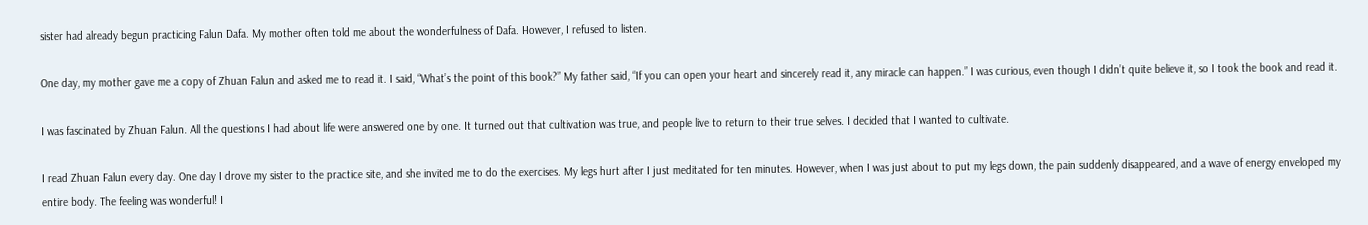sister had already begun practicing Falun Dafa. My mother often told me about the wonderfulness of Dafa. However, I refused to listen.

One day, my mother gave me a copy of Zhuan Falun and asked me to read it. I said, “What’s the point of this book?” My father said, “If you can open your heart and sincerely read it, any miracle can happen.” I was curious, even though I didn’t quite believe it, so I took the book and read it.

I was fascinated by Zhuan Falun. All the questions I had about life were answered one by one. It turned out that cultivation was true, and people live to return to their true selves. I decided that I wanted to cultivate.

I read Zhuan Falun every day. One day I drove my sister to the practice site, and she invited me to do the exercises. My legs hurt after I just meditated for ten minutes. However, when I was just about to put my legs down, the pain suddenly disappeared, and a wave of energy enveloped my entire body. The feeling was wonderful! I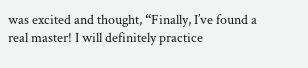was excited and thought, “Finally, I’ve found a real master! I will definitely practice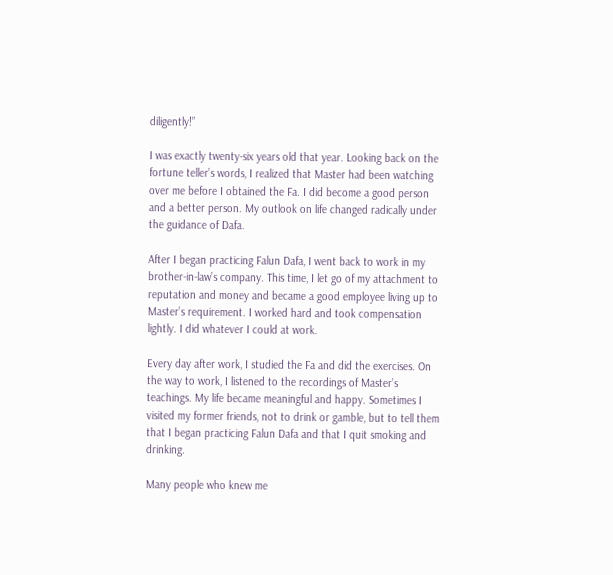diligently!”

I was exactly twenty-six years old that year. Looking back on the fortune teller’s words, I realized that Master had been watching over me before I obtained the Fa. I did become a good person and a better person. My outlook on life changed radically under the guidance of Dafa.

After I began practicing Falun Dafa, I went back to work in my brother-in-law’s company. This time, I let go of my attachment to reputation and money and became a good employee living up to Master’s requirement. I worked hard and took compensation lightly. I did whatever I could at work.

Every day after work, I studied the Fa and did the exercises. On the way to work, I listened to the recordings of Master’s teachings. My life became meaningful and happy. Sometimes I visited my former friends, not to drink or gamble, but to tell them that I began practicing Falun Dafa and that I quit smoking and drinking.

Many people who knew me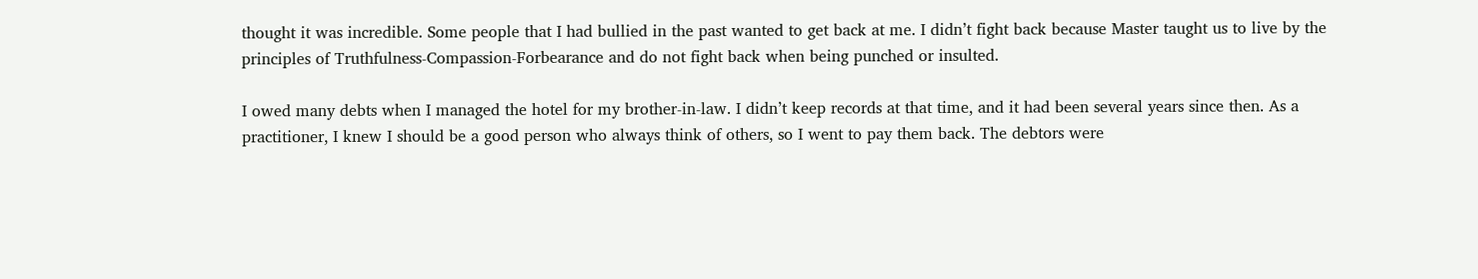thought it was incredible. Some people that I had bullied in the past wanted to get back at me. I didn’t fight back because Master taught us to live by the principles of Truthfulness-Compassion-Forbearance and do not fight back when being punched or insulted.

I owed many debts when I managed the hotel for my brother-in-law. I didn’t keep records at that time, and it had been several years since then. As a practitioner, I knew I should be a good person who always think of others, so I went to pay them back. The debtors were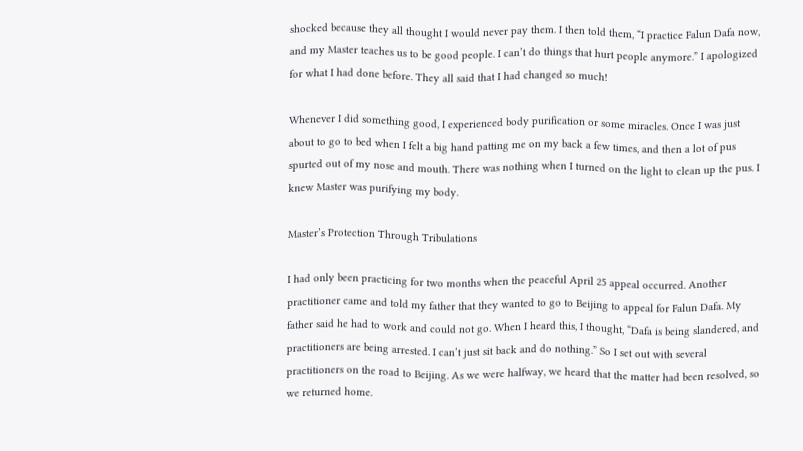shocked because they all thought I would never pay them. I then told them, “I practice Falun Dafa now, and my Master teaches us to be good people. I can’t do things that hurt people anymore.” I apologized for what I had done before. They all said that I had changed so much!

Whenever I did something good, I experienced body purification or some miracles. Once I was just about to go to bed when I felt a big hand patting me on my back a few times, and then a lot of pus spurted out of my nose and mouth. There was nothing when I turned on the light to clean up the pus. I knew Master was purifying my body.

Master’s Protection Through Tribulations

I had only been practicing for two months when the peaceful April 25 appeal occurred. Another practitioner came and told my father that they wanted to go to Beijing to appeal for Falun Dafa. My father said he had to work and could not go. When I heard this, I thought, “Dafa is being slandered, and practitioners are being arrested. I can’t just sit back and do nothing.” So I set out with several practitioners on the road to Beijing. As we were halfway, we heard that the matter had been resolved, so we returned home.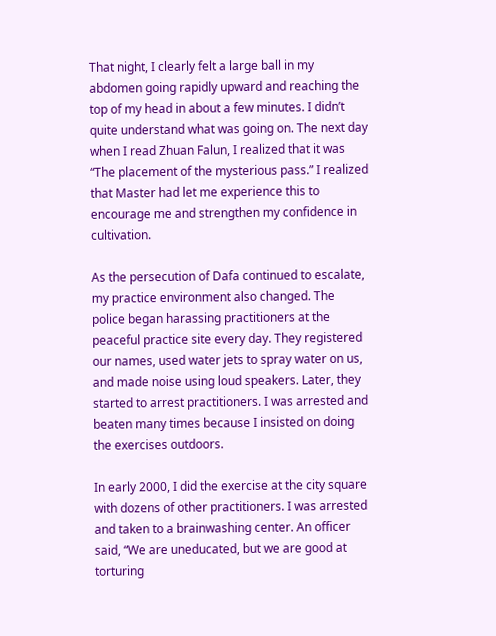That night, I clearly felt a large ball in my abdomen going rapidly upward and reaching the top of my head in about a few minutes. I didn’t quite understand what was going on. The next day when I read Zhuan Falun, I realized that it was “The placement of the mysterious pass.” I realized that Master had let me experience this to encourage me and strengthen my confidence in cultivation.

As the persecution of Dafa continued to escalate, my practice environment also changed. The police began harassing practitioners at the peaceful practice site every day. They registered our names, used water jets to spray water on us, and made noise using loud speakers. Later, they started to arrest practitioners. I was arrested and beaten many times because I insisted on doing the exercises outdoors.

In early 2000, I did the exercise at the city square with dozens of other practitioners. I was arrested and taken to a brainwashing center. An officer said, “We are uneducated, but we are good at torturing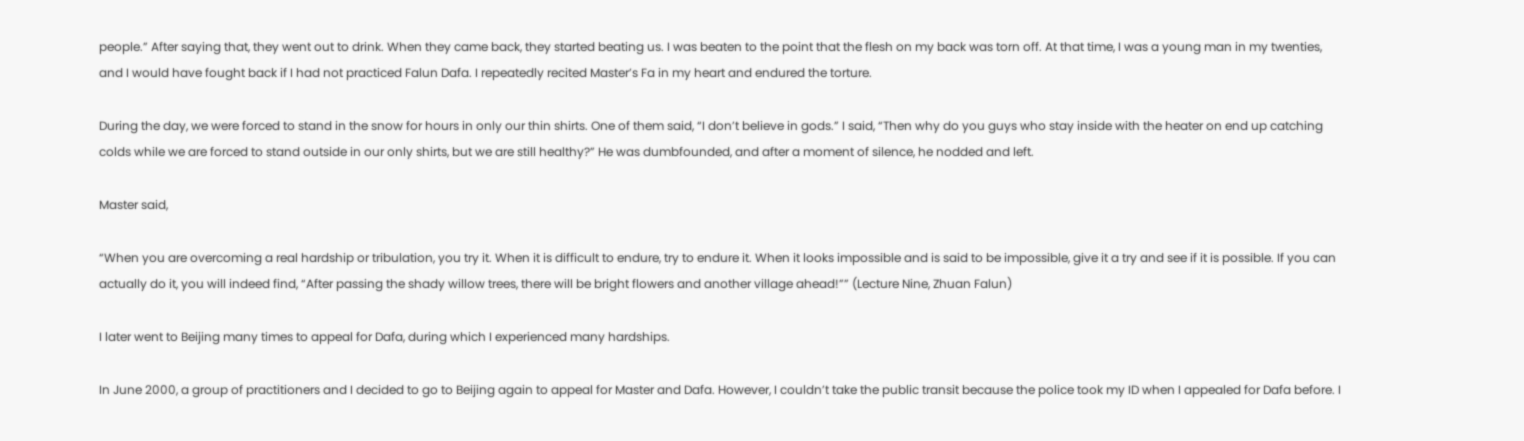people.” After saying that, they went out to drink. When they came back, they started beating us. I was beaten to the point that the flesh on my back was torn off. At that time, I was a young man in my twenties, and I would have fought back if I had not practiced Falun Dafa. I repeatedly recited Master’s Fa in my heart and endured the torture.

During the day, we were forced to stand in the snow for hours in only our thin shirts. One of them said, “I don’t believe in gods.” I said, “Then why do you guys who stay inside with the heater on end up catching colds while we are forced to stand outside in our only shirts, but we are still healthy?” He was dumbfounded, and after a moment of silence, he nodded and left.

Master said,

“When you are overcoming a real hardship or tribulation, you try it. When it is difficult to endure, try to endure it. When it looks impossible and is said to be impossible, give it a try and see if it is possible. If you can actually do it, you will indeed find, “After passing the shady willow trees, there will be bright flowers and another village ahead!”” (Lecture Nine, Zhuan Falun)

I later went to Beijing many times to appeal for Dafa, during which I experienced many hardships.

In June 2000, a group of practitioners and I decided to go to Beijing again to appeal for Master and Dafa. However, I couldn’t take the public transit because the police took my ID when I appealed for Dafa before. I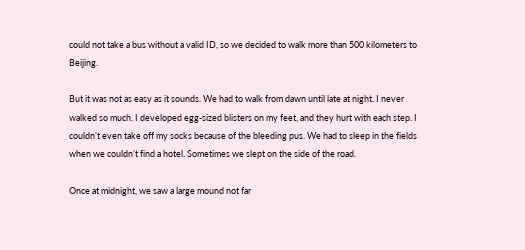could not take a bus without a valid ID, so we decided to walk more than 500 kilometers to Beijing.

But it was not as easy as it sounds. We had to walk from dawn until late at night. I never walked so much. I developed egg-sized blisters on my feet, and they hurt with each step. I couldn’t even take off my socks because of the bleeding pus. We had to sleep in the fields when we couldn’t find a hotel. Sometimes we slept on the side of the road.

Once at midnight, we saw a large mound not far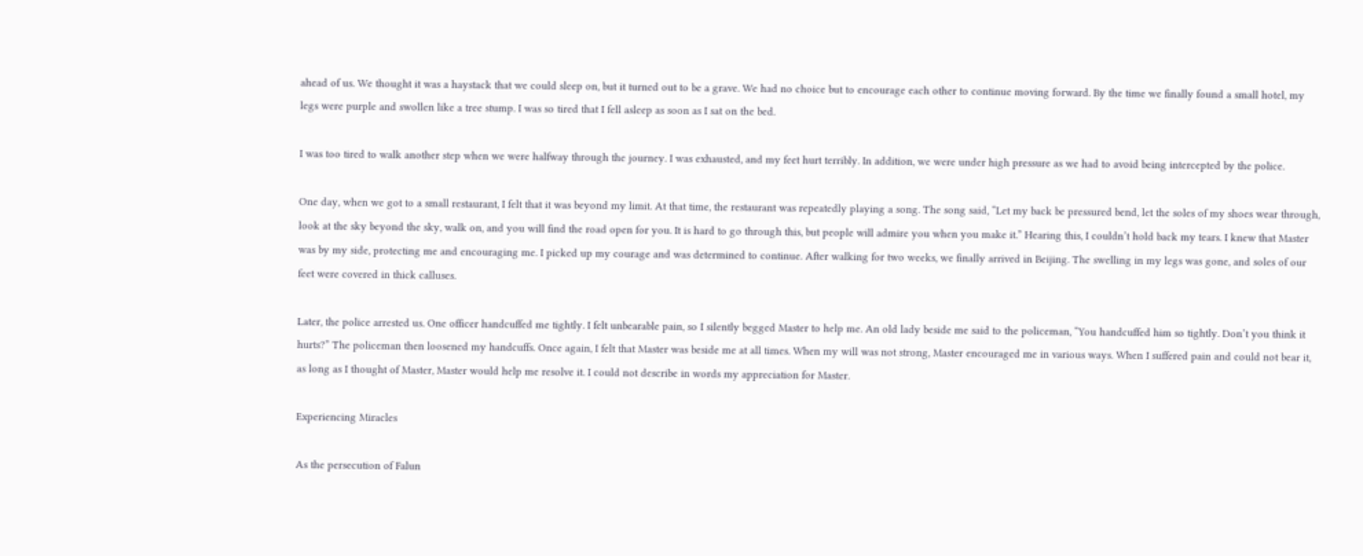ahead of us. We thought it was a haystack that we could sleep on, but it turned out to be a grave. We had no choice but to encourage each other to continue moving forward. By the time we finally found a small hotel, my legs were purple and swollen like a tree stump. I was so tired that I fell asleep as soon as I sat on the bed.

I was too tired to walk another step when we were halfway through the journey. I was exhausted, and my feet hurt terribly. In addition, we were under high pressure as we had to avoid being intercepted by the police.

One day, when we got to a small restaurant, I felt that it was beyond my limit. At that time, the restaurant was repeatedly playing a song. The song said, “Let my back be pressured bend, let the soles of my shoes wear through, look at the sky beyond the sky, walk on, and you will find the road open for you. It is hard to go through this, but people will admire you when you make it.” Hearing this, I couldn’t hold back my tears. I knew that Master was by my side, protecting me and encouraging me. I picked up my courage and was determined to continue. After walking for two weeks, we finally arrived in Beijing. The swelling in my legs was gone, and soles of our feet were covered in thick calluses.

Later, the police arrested us. One officer handcuffed me tightly. I felt unbearable pain, so I silently begged Master to help me. An old lady beside me said to the policeman, “You handcuffed him so tightly. Don’t you think it hurts?” The policeman then loosened my handcuffs. Once again, I felt that Master was beside me at all times. When my will was not strong, Master encouraged me in various ways. When I suffered pain and could not bear it, as long as I thought of Master, Master would help me resolve it. I could not describe in words my appreciation for Master.

Experiencing Miracles

As the persecution of Falun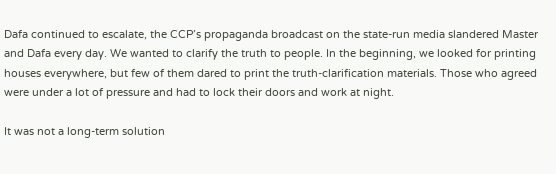Dafa continued to escalate, the CCP’s propaganda broadcast on the state-run media slandered Master and Dafa every day. We wanted to clarify the truth to people. In the beginning, we looked for printing houses everywhere, but few of them dared to print the truth-clarification materials. Those who agreed were under a lot of pressure and had to lock their doors and work at night.

It was not a long-term solution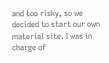and too risky, so we decided to start our own material site. I was in charge of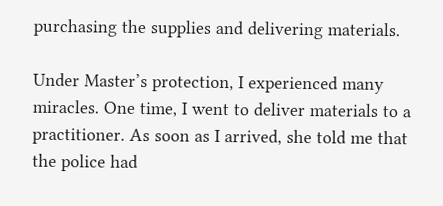purchasing the supplies and delivering materials.

Under Master’s protection, I experienced many miracles. One time, I went to deliver materials to a practitioner. As soon as I arrived, she told me that the police had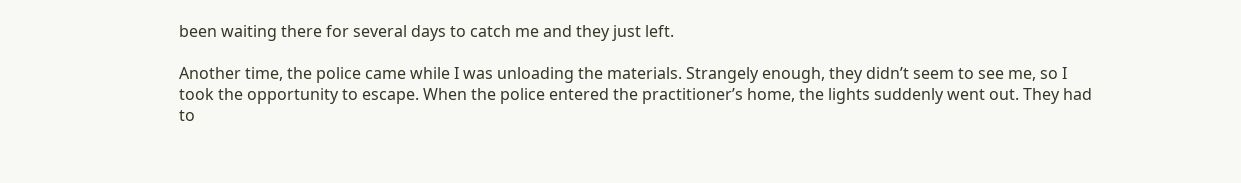been waiting there for several days to catch me and they just left.

Another time, the police came while I was unloading the materials. Strangely enough, they didn’t seem to see me, so I took the opportunity to escape. When the police entered the practitioner’s home, the lights suddenly went out. They had to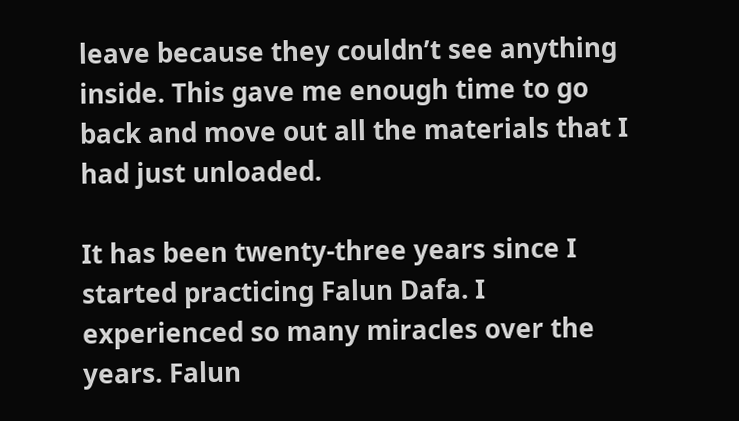leave because they couldn’t see anything inside. This gave me enough time to go back and move out all the materials that I had just unloaded.

It has been twenty-three years since I started practicing Falun Dafa. I experienced so many miracles over the years. Falun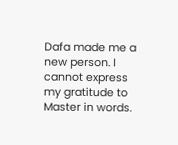Dafa made me a new person. I cannot express my gratitude to Master in words.